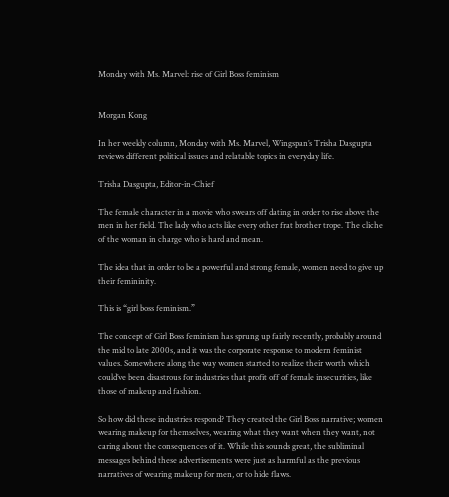Monday with Ms. Marvel: rise of Girl Boss feminism


Morgan Kong

In her weekly column, Monday with Ms. Marvel, Wingspan’s Trisha Dasgupta reviews different political issues and relatable topics in everyday life.

Trisha Dasgupta, Editor-in-Chief

The female character in a movie who swears off dating in order to rise above the men in her field. The lady who acts like every other frat brother trope. The cliche of the woman in charge who is hard and mean.

The idea that in order to be a powerful and strong female, women need to give up their femininity.

This is “girl boss feminism.”

The concept of Girl Boss feminism has sprung up fairly recently, probably around the mid to late 2000s, and it was the corporate response to modern feminist values. Somewhere along the way women started to realize their worth which could’ve been disastrous for industries that profit off of female insecurities, like those of makeup and fashion.

So how did these industries respond? They created the Girl Boss narrative; women wearing makeup for themselves, wearing what they want when they want, not caring about the consequences of it. While this sounds great, the subliminal messages behind these advertisements were just as harmful as the previous narratives of wearing makeup for men, or to hide flaws.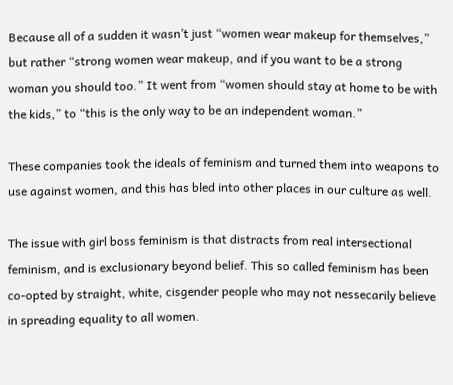Because all of a sudden it wasn’t just “women wear makeup for themselves,” but rather “strong women wear makeup, and if you want to be a strong woman you should too.” It went from “women should stay at home to be with the kids,” to “this is the only way to be an independent woman.”

These companies took the ideals of feminism and turned them into weapons to use against women, and this has bled into other places in our culture as well.

The issue with girl boss feminism is that distracts from real intersectional feminism, and is exclusionary beyond belief. This so called feminism has been co-opted by straight, white, cisgender people who may not nessecarily believe in spreading equality to all women.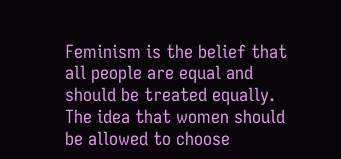Feminism is the belief that all people are equal and should be treated equally. The idea that women should be allowed to choose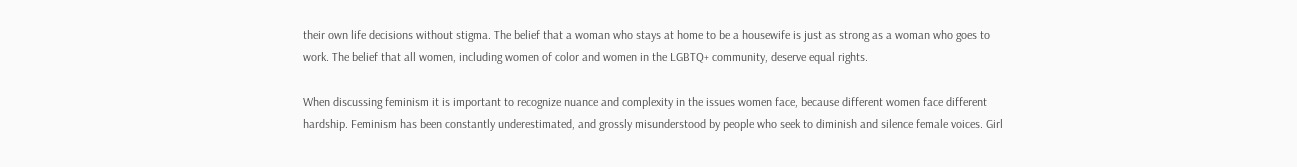their own life decisions without stigma. The belief that a woman who stays at home to be a housewife is just as strong as a woman who goes to work. The belief that all women, including women of color and women in the LGBTQ+ community, deserve equal rights.

When discussing feminism it is important to recognize nuance and complexity in the issues women face, because different women face different hardship. Feminism has been constantly underestimated, and grossly misunderstood by people who seek to diminish and silence female voices. Girl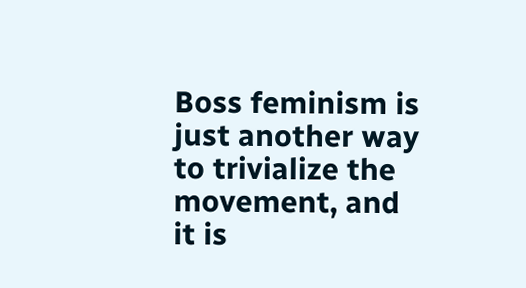Boss feminism is just another way to trivialize the movement, and it is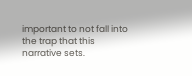important to not fall into the trap that this narrative sets.